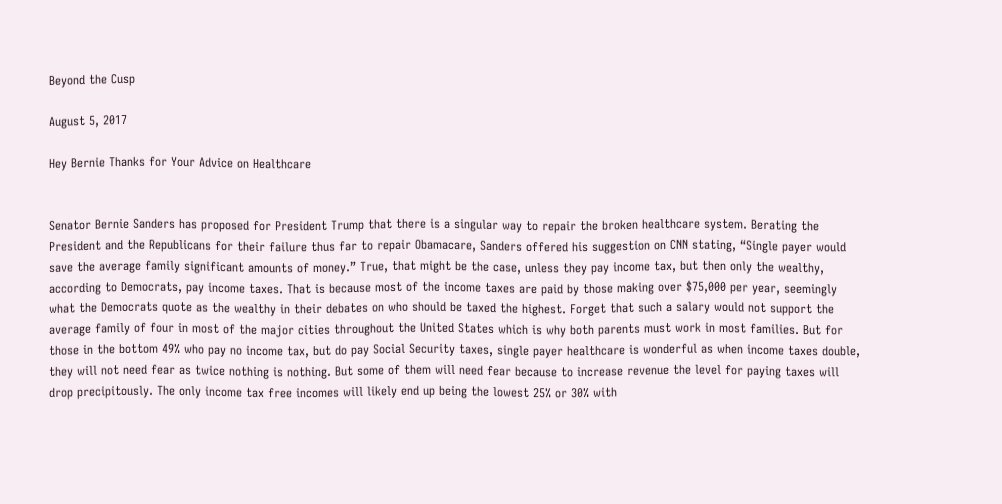Beyond the Cusp

August 5, 2017

Hey Bernie Thanks for Your Advice on Healthcare


Senator Bernie Sanders has proposed for President Trump that there is a singular way to repair the broken healthcare system. Berating the President and the Republicans for their failure thus far to repair Obamacare, Sanders offered his suggestion on CNN stating, “Single payer would save the average family significant amounts of money.” True, that might be the case, unless they pay income tax, but then only the wealthy, according to Democrats, pay income taxes. That is because most of the income taxes are paid by those making over $75,000 per year, seemingly what the Democrats quote as the wealthy in their debates on who should be taxed the highest. Forget that such a salary would not support the average family of four in most of the major cities throughout the United States which is why both parents must work in most families. But for those in the bottom 49% who pay no income tax, but do pay Social Security taxes, single payer healthcare is wonderful as when income taxes double, they will not need fear as twice nothing is nothing. But some of them will need fear because to increase revenue the level for paying taxes will drop precipitously. The only income tax free incomes will likely end up being the lowest 25% or 30% with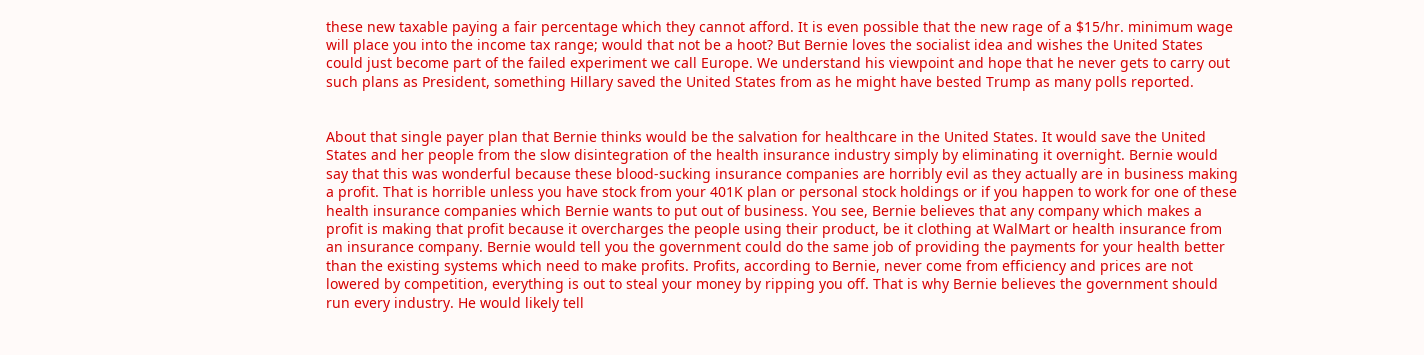these new taxable paying a fair percentage which they cannot afford. It is even possible that the new rage of a $15/hr. minimum wage will place you into the income tax range; would that not be a hoot? But Bernie loves the socialist idea and wishes the United States could just become part of the failed experiment we call Europe. We understand his viewpoint and hope that he never gets to carry out such plans as President, something Hillary saved the United States from as he might have bested Trump as many polls reported.


About that single payer plan that Bernie thinks would be the salvation for healthcare in the United States. It would save the United States and her people from the slow disintegration of the health insurance industry simply by eliminating it overnight. Bernie would say that this was wonderful because these blood-sucking insurance companies are horribly evil as they actually are in business making a profit. That is horrible unless you have stock from your 401K plan or personal stock holdings or if you happen to work for one of these health insurance companies which Bernie wants to put out of business. You see, Bernie believes that any company which makes a profit is making that profit because it overcharges the people using their product, be it clothing at WalMart or health insurance from an insurance company. Bernie would tell you the government could do the same job of providing the payments for your health better than the existing systems which need to make profits. Profits, according to Bernie, never come from efficiency and prices are not lowered by competition, everything is out to steal your money by ripping you off. That is why Bernie believes the government should run every industry. He would likely tell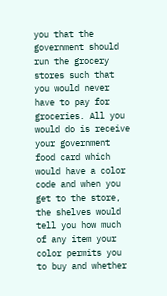you that the government should run the grocery stores such that you would never have to pay for groceries. All you would do is receive your government food card which would have a color code and when you get to the store, the shelves would tell you how much of any item your color permits you to buy and whether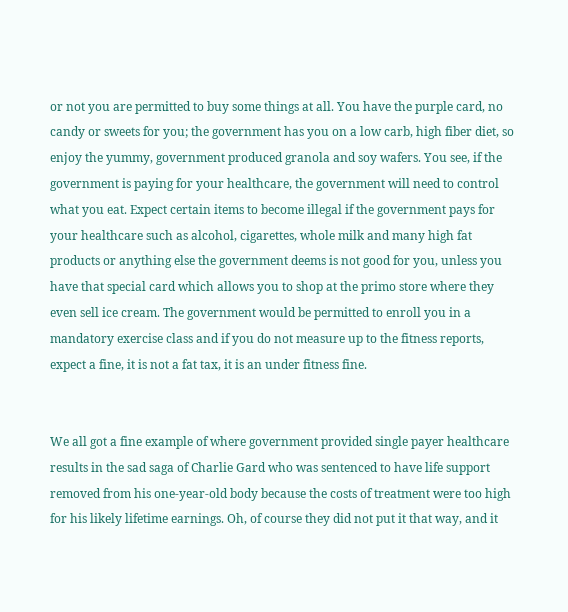or not you are permitted to buy some things at all. You have the purple card, no candy or sweets for you; the government has you on a low carb, high fiber diet, so enjoy the yummy, government produced granola and soy wafers. You see, if the government is paying for your healthcare, the government will need to control what you eat. Expect certain items to become illegal if the government pays for your healthcare such as alcohol, cigarettes, whole milk and many high fat products or anything else the government deems is not good for you, unless you have that special card which allows you to shop at the primo store where they even sell ice cream. The government would be permitted to enroll you in a mandatory exercise class and if you do not measure up to the fitness reports, expect a fine, it is not a fat tax, it is an under fitness fine.


We all got a fine example of where government provided single payer healthcare results in the sad saga of Charlie Gard who was sentenced to have life support removed from his one-year-old body because the costs of treatment were too high for his likely lifetime earnings. Oh, of course they did not put it that way, and it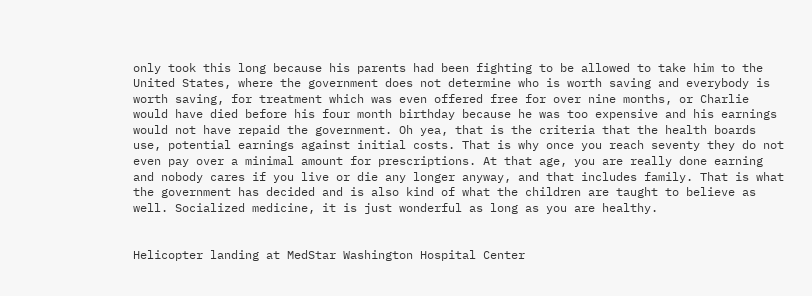only took this long because his parents had been fighting to be allowed to take him to the United States, where the government does not determine who is worth saving and everybody is worth saving, for treatment which was even offered free for over nine months, or Charlie would have died before his four month birthday because he was too expensive and his earnings would not have repaid the government. Oh yea, that is the criteria that the health boards use, potential earnings against initial costs. That is why once you reach seventy they do not even pay over a minimal amount for prescriptions. At that age, you are really done earning and nobody cares if you live or die any longer anyway, and that includes family. That is what the government has decided and is also kind of what the children are taught to believe as well. Socialized medicine, it is just wonderful as long as you are healthy.


Helicopter landing at MedStar Washington Hospital Center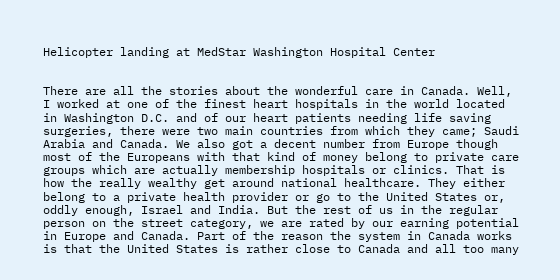Helicopter landing at MedStar Washington Hospital Center


There are all the stories about the wonderful care in Canada. Well, I worked at one of the finest heart hospitals in the world located in Washington D.C. and of our heart patients needing life saving surgeries, there were two main countries from which they came; Saudi Arabia and Canada. We also got a decent number from Europe though most of the Europeans with that kind of money belong to private care groups which are actually membership hospitals or clinics. That is how the really wealthy get around national healthcare. They either belong to a private health provider or go to the United States or, oddly enough, Israel and India. But the rest of us in the regular person on the street category, we are rated by our earning potential in Europe and Canada. Part of the reason the system in Canada works is that the United States is rather close to Canada and all too many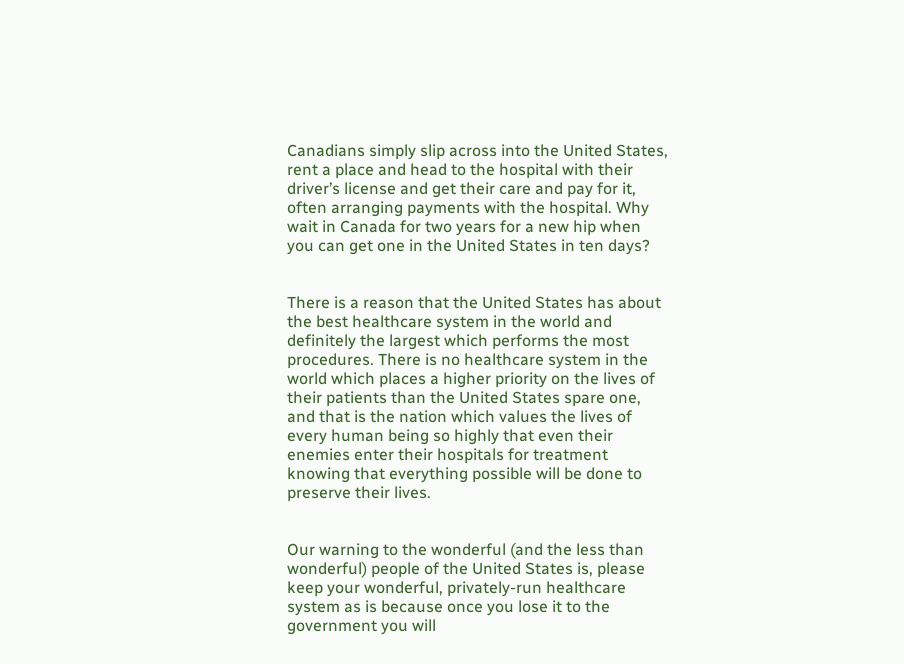Canadians simply slip across into the United States, rent a place and head to the hospital with their driver’s license and get their care and pay for it, often arranging payments with the hospital. Why wait in Canada for two years for a new hip when you can get one in the United States in ten days?


There is a reason that the United States has about the best healthcare system in the world and definitely the largest which performs the most procedures. There is no healthcare system in the world which places a higher priority on the lives of their patients than the United States spare one, and that is the nation which values the lives of every human being so highly that even their enemies enter their hospitals for treatment knowing that everything possible will be done to preserve their lives.


Our warning to the wonderful (and the less than wonderful) people of the United States is, please keep your wonderful, privately-run healthcare system as is because once you lose it to the government you will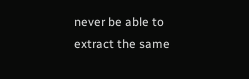never be able to extract the same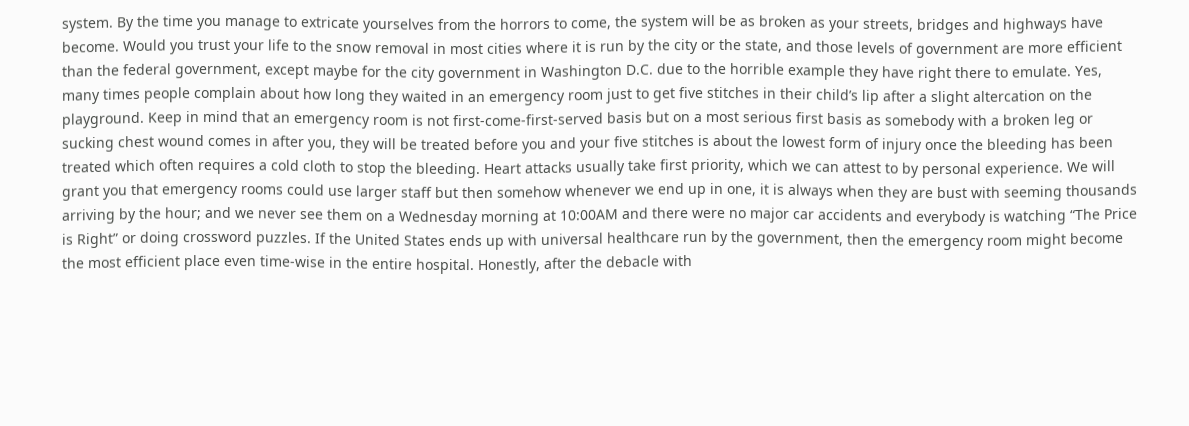system. By the time you manage to extricate yourselves from the horrors to come, the system will be as broken as your streets, bridges and highways have become. Would you trust your life to the snow removal in most cities where it is run by the city or the state, and those levels of government are more efficient than the federal government, except maybe for the city government in Washington D.C. due to the horrible example they have right there to emulate. Yes, many times people complain about how long they waited in an emergency room just to get five stitches in their child’s lip after a slight altercation on the playground. Keep in mind that an emergency room is not first-come-first-served basis but on a most serious first basis as somebody with a broken leg or sucking chest wound comes in after you, they will be treated before you and your five stitches is about the lowest form of injury once the bleeding has been treated which often requires a cold cloth to stop the bleeding. Heart attacks usually take first priority, which we can attest to by personal experience. We will grant you that emergency rooms could use larger staff but then somehow whenever we end up in one, it is always when they are bust with seeming thousands arriving by the hour; and we never see them on a Wednesday morning at 10:00AM and there were no major car accidents and everybody is watching “The Price is Right” or doing crossword puzzles. If the United States ends up with universal healthcare run by the government, then the emergency room might become the most efficient place even time-wise in the entire hospital. Honestly, after the debacle with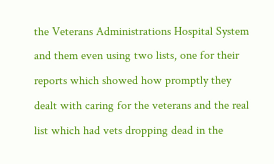the Veterans Administrations Hospital System and them even using two lists, one for their reports which showed how promptly they dealt with caring for the veterans and the real list which had vets dropping dead in the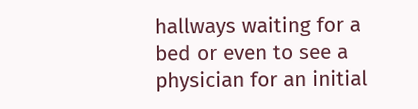hallways waiting for a bed or even to see a physician for an initial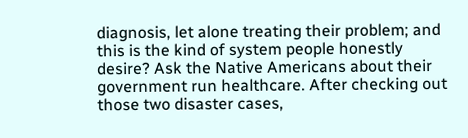diagnosis, let alone treating their problem; and this is the kind of system people honestly desire? Ask the Native Americans about their government run healthcare. After checking out those two disaster cases,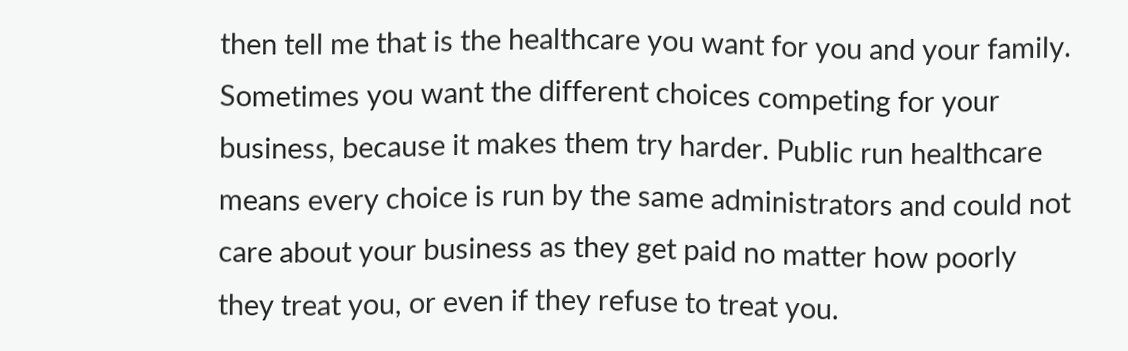then tell me that is the healthcare you want for you and your family. Sometimes you want the different choices competing for your business, because it makes them try harder. Public run healthcare means every choice is run by the same administrators and could not care about your business as they get paid no matter how poorly they treat you, or even if they refuse to treat you.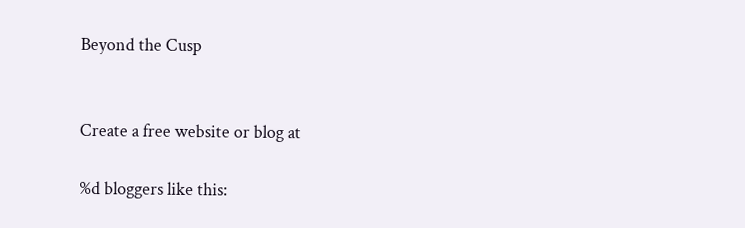Beyond the Cusp


Create a free website or blog at

%d bloggers like this: